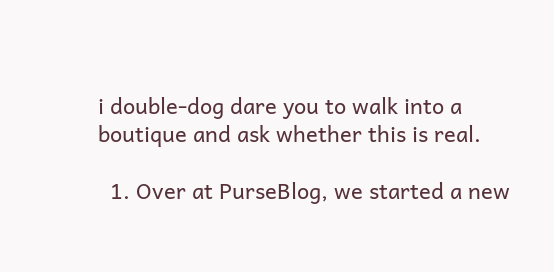i double-dog dare you to walk into a boutique and ask whether this is real.

  1. Over at PurseBlog, we started a new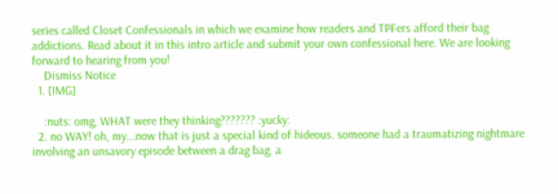series called Closet Confessionals in which we examine how readers and TPFers afford their bag addictions. Read about it in this intro article and submit your own confessional here. We are looking forward to hearing from you!
    Dismiss Notice
  1. [IMG]

    :nuts: omg, WHAT were they thinking??????? :yucky:
  2. no WAY! oh, my...now that is just a special kind of hideous. someone had a traumatizing nightmare involving an unsavory episode between a drag bag, a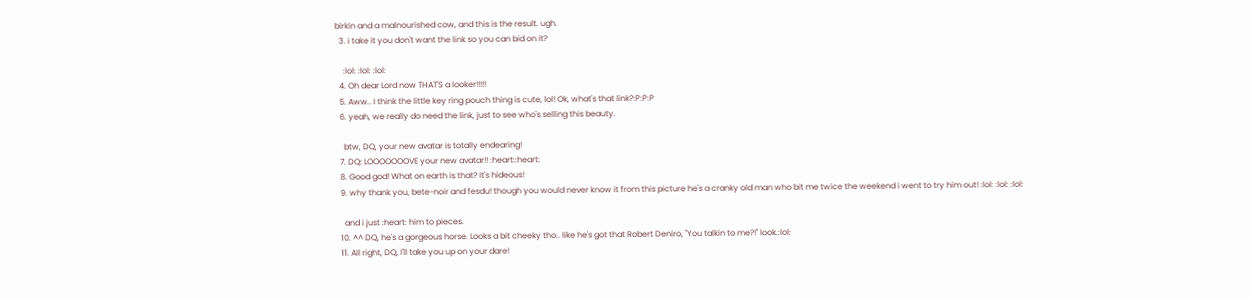birkin and a malnourished cow, and this is the result. ugh.
  3. i take it you don't want the link so you can bid on it?

    :lol: :lol: :lol:
  4. Oh dear Lord now THAT'S a looker!!!!!
  5. Aww.. I think the little key ring pouch thing is cute, lol! Ok, what's that link?:P:P:P
  6. yeah, we really do need the link, just to see who's selling this beauty.

    btw, DQ, your new avatar is totally endearing!
  7. DQ: LOOOOOOOVE your new avatar!! :heart::heart:
  8. Good god! What on earth is that? It's hideous!
  9. why thank you, bete-noir and fesdu! though you would never know it from this picture he's a cranky old man who bit me twice the weekend i went to try him out! :lol: :lol: :lol:

    and i just :heart: him to pieces.
  10. ^^ DQ, he's a gorgeous horse. Looks a bit cheeky tho.. like he's got that Robert Deniro, "You talkin to me?!" look.:lol:
  11. All right, DQ, I'll take you up on your dare!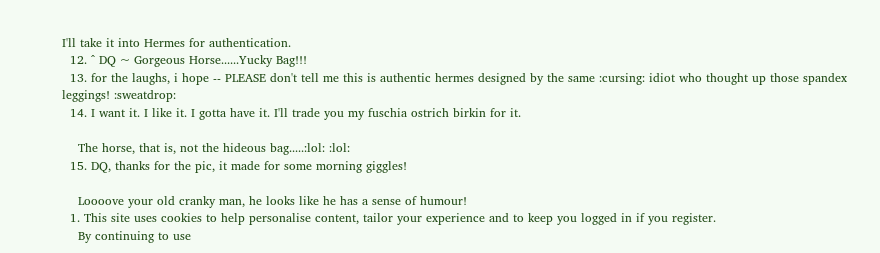I'll take it into Hermes for authentication.
  12. ^ DQ ~ Gorgeous Horse......Yucky Bag!!!
  13. for the laughs, i hope -- PLEASE don't tell me this is authentic hermes designed by the same :cursing: idiot who thought up those spandex leggings! :sweatdrop:
  14. I want it. I like it. I gotta have it. I'll trade you my fuschia ostrich birkin for it.

    The horse, that is, not the hideous bag.....:lol: :lol:
  15. DQ, thanks for the pic, it made for some morning giggles!

    Loooove your old cranky man, he looks like he has a sense of humour!
  1. This site uses cookies to help personalise content, tailor your experience and to keep you logged in if you register.
    By continuing to use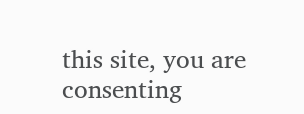this site, you are consenting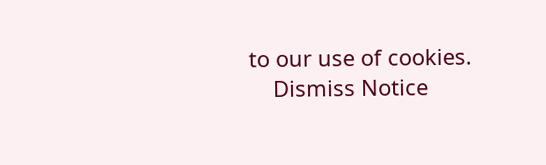to our use of cookies.
    Dismiss Notice